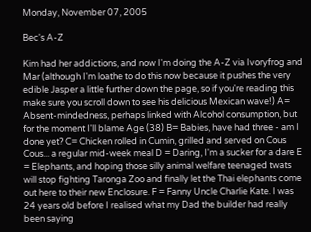Monday, November 07, 2005

Bec's A-Z

Kim had her addictions, and now I'm doing the A-Z via Ivoryfrog and Mar (although I'm loathe to do this now because it pushes the very edible Jasper a little further down the page, so if you're reading this make sure you scroll down to see his delicious Mexican wave!) A= Absent-mindedness, perhaps linked with Alcohol consumption, but for the moment I'll blame Age (38) B= Babies, have had three - am I done yet? C= Chicken rolled in Cumin, grilled and served on Cous Cous... a regular mid-week meal D = Daring, I'm a sucker for a dare E = Elephants, and hoping those silly animal welfare teenaged twats will stop fighting Taronga Zoo and finally let the Thai elephants come out here to their new Enclosure. F = Fanny Uncle Charlie Kate. I was 24 years old before I realised what my Dad the builder had really been saying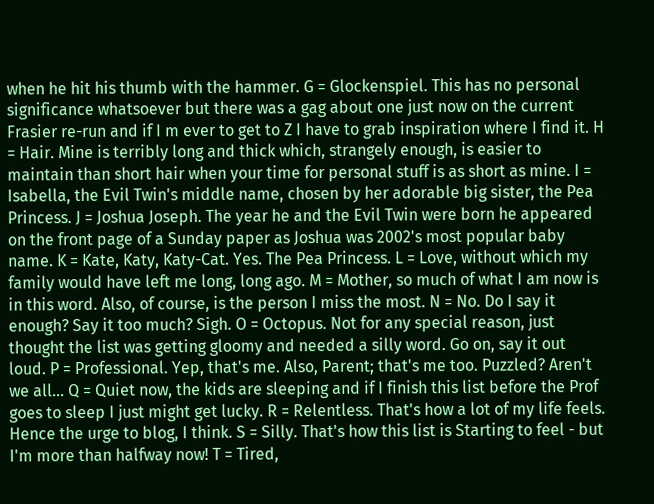when he hit his thumb with the hammer. G = Glockenspiel. This has no personal significance whatsoever but there was a gag about one just now on the current Frasier re-run and if I m ever to get to Z I have to grab inspiration where I find it. H = Hair. Mine is terribly long and thick which, strangely enough, is easier to maintain than short hair when your time for personal stuff is as short as mine. I = Isabella, the Evil Twin's middle name, chosen by her adorable big sister, the Pea Princess. J = Joshua Joseph. The year he and the Evil Twin were born he appeared on the front page of a Sunday paper as Joshua was 2002's most popular baby name. K = Kate, Katy, Katy-Cat. Yes. The Pea Princess. L = Love, without which my family would have left me long, long ago. M = Mother, so much of what I am now is in this word. Also, of course, is the person I miss the most. N = No. Do I say it enough? Say it too much? Sigh. O = Octopus. Not for any special reason, just thought the list was getting gloomy and needed a silly word. Go on, say it out loud. P = Professional. Yep, that's me. Also, Parent; that's me too. Puzzled? Aren't we all... Q = Quiet now, the kids are sleeping and if I finish this list before the Prof goes to sleep I just might get lucky. R = Relentless. That's how a lot of my life feels. Hence the urge to blog, I think. S = Silly. That's how this list is Starting to feel - but I'm more than halfway now! T = Tired,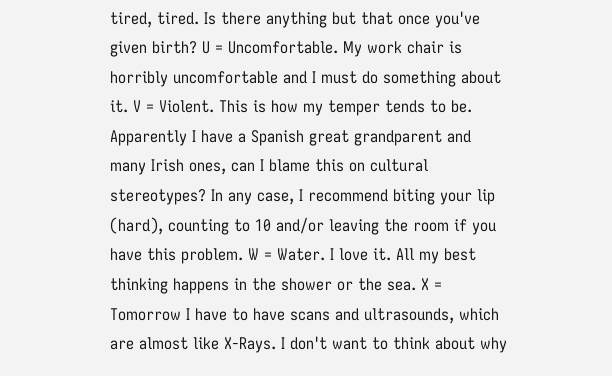tired, tired. Is there anything but that once you've given birth? U = Uncomfortable. My work chair is horribly uncomfortable and I must do something about it. V = Violent. This is how my temper tends to be. Apparently I have a Spanish great grandparent and many Irish ones, can I blame this on cultural stereotypes? In any case, I recommend biting your lip (hard), counting to 10 and/or leaving the room if you have this problem. W = Water. I love it. All my best thinking happens in the shower or the sea. X = Tomorrow I have to have scans and ultrasounds, which are almost like X-Rays. I don't want to think about why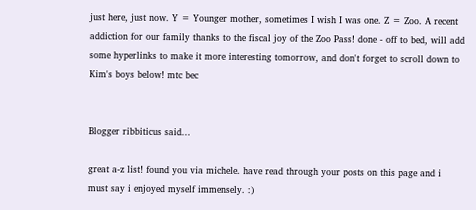just here, just now. Y = Younger mother, sometimes I wish I was one. Z = Zoo. A recent addiction for our family thanks to the fiscal joy of the Zoo Pass! done - off to bed, will add some hyperlinks to make it more interesting tomorrow, and don't forget to scroll down to Kim's boys below! mtc bec


Blogger ribbiticus said...

great a-z list! found you via michele. have read through your posts on this page and i must say i enjoyed myself immensely. :)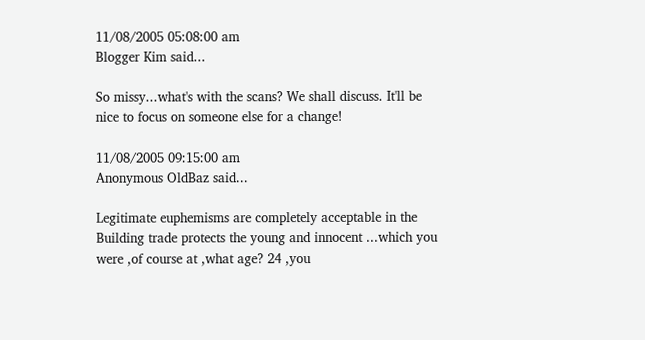11/08/2005 05:08:00 am
Blogger Kim said...

So missy...what's with the scans? We shall discuss. It'll be nice to focus on someone else for a change!

11/08/2005 09:15:00 am
Anonymous OldBaz said...

Legitimate euphemisms are completely acceptable in the Building trade protects the young and innocent ...which you were ,of course at ,what age? 24 ,you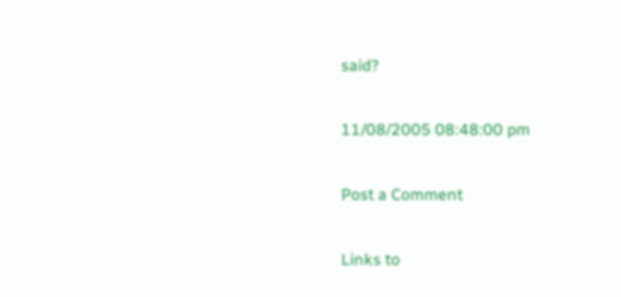said?

11/08/2005 08:48:00 pm

Post a Comment

Links to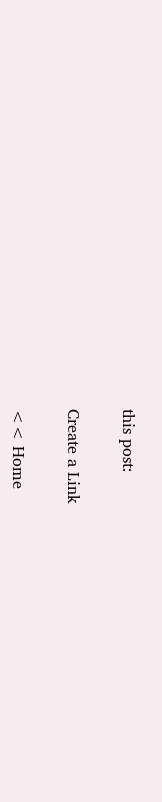this post:

Create a Link

<< Home